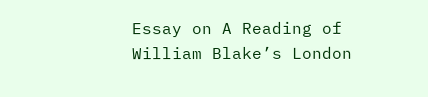Essay on A Reading of William Blake’s London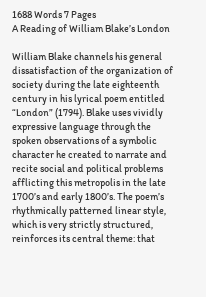1688 Words 7 Pages
A Reading of William Blake’s London

William Blake channels his general dissatisfaction of the organization of society during the late eighteenth century in his lyrical poem entitled “London” (1794). Blake uses vividly expressive language through the spoken observations of a symbolic character he created to narrate and recite social and political problems afflicting this metropolis in the late 1700’s and early 1800’s. The poem’s rhythmically patterned linear style, which is very strictly structured, reinforces its central theme: that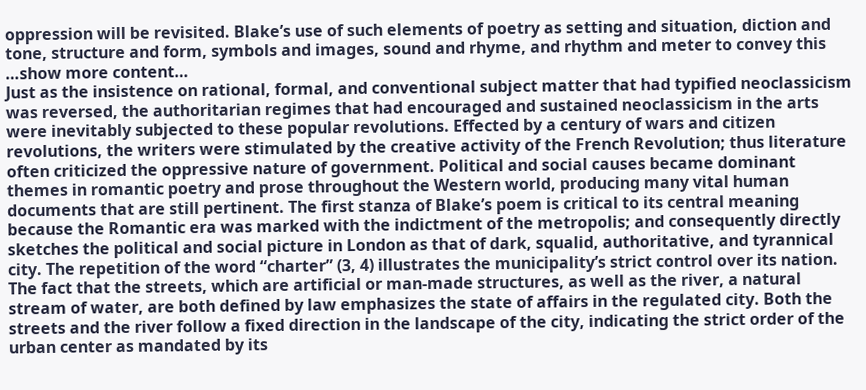oppression will be revisited. Blake’s use of such elements of poetry as setting and situation, diction and tone, structure and form, symbols and images, sound and rhyme, and rhythm and meter to convey this
…show more content…
Just as the insistence on rational, formal, and conventional subject matter that had typified neoclassicism was reversed, the authoritarian regimes that had encouraged and sustained neoclassicism in the arts were inevitably subjected to these popular revolutions. Effected by a century of wars and citizen revolutions, the writers were stimulated by the creative activity of the French Revolution; thus literature often criticized the oppressive nature of government. Political and social causes became dominant themes in romantic poetry and prose throughout the Western world, producing many vital human documents that are still pertinent. The first stanza of Blake’s poem is critical to its central meaning because the Romantic era was marked with the indictment of the metropolis; and consequently directly sketches the political and social picture in London as that of dark, squalid, authoritative, and tyrannical city. The repetition of the word “charter” (3, 4) illustrates the municipality’s strict control over its nation. The fact that the streets, which are artificial or man-made structures, as well as the river, a natural stream of water, are both defined by law emphasizes the state of affairs in the regulated city. Both the streets and the river follow a fixed direction in the landscape of the city, indicating the strict order of the urban center as mandated by its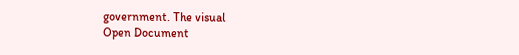government. The visual
Open Document